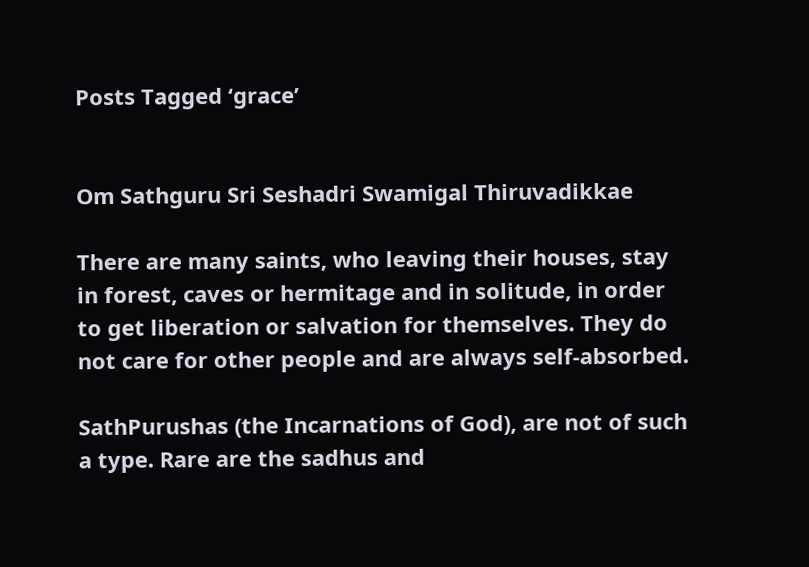Posts Tagged ‘grace’


Om Sathguru Sri Seshadri Swamigal Thiruvadikkae

There are many saints, who leaving their houses, stay in forest, caves or hermitage and in solitude, in order to get liberation or salvation for themselves. They do not care for other people and are always self-absorbed.

SathPurushas (the Incarnations of God), are not of such a type. Rare are the sadhus and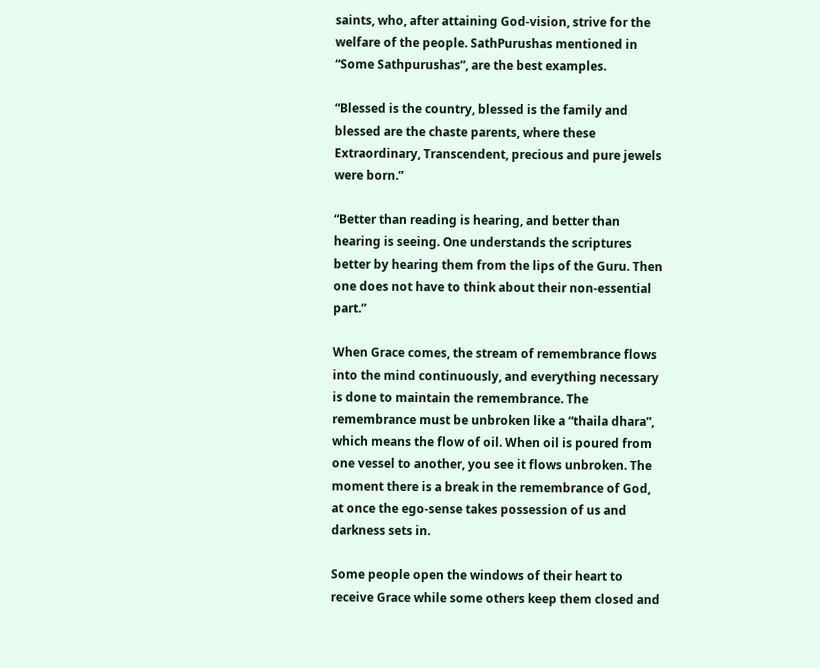saints, who, after attaining God-vision, strive for the welfare of the people. SathPurushas mentioned in “Some Sathpurushas”, are the best examples.

“Blessed is the country, blessed is the family and blessed are the chaste parents, where these Extraordinary, Transcendent, precious and pure jewels were born.”

“Better than reading is hearing, and better than hearing is seeing. One understands the scriptures better by hearing them from the lips of the Guru. Then one does not have to think about their non-essential part.”

When Grace comes, the stream of remembrance flows into the mind continuously, and everything necessary is done to maintain the remembrance. The remembrance must be unbroken like a “thaila dhara”, which means the flow of oil. When oil is poured from one vessel to another, you see it flows unbroken. The moment there is a break in the remembrance of God, at once the ego-sense takes possession of us and darkness sets in.

Some people open the windows of their heart to receive Grace while some others keep them closed and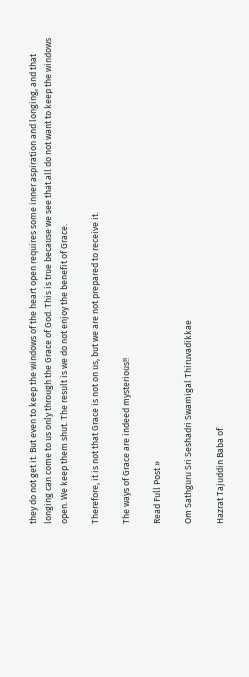they do not get it. But even to keep the windows of the heart open requires some inner aspiration and longing, and that longing can come to us only through the Grace of God. This is true because we see that all do not want to keep the windows open. We keep them shut. The result is we do not enjoy the benefit of Grace.

Therefore, it is not that Grace is not on us, but we are not prepared to receive it.

The ways of Grace are indeed mysterious!!

Read Full Post »

Om Sathguru Sri Seshadri Swamigal Thiruvadikkae

Hazrat Tajuddin Baba of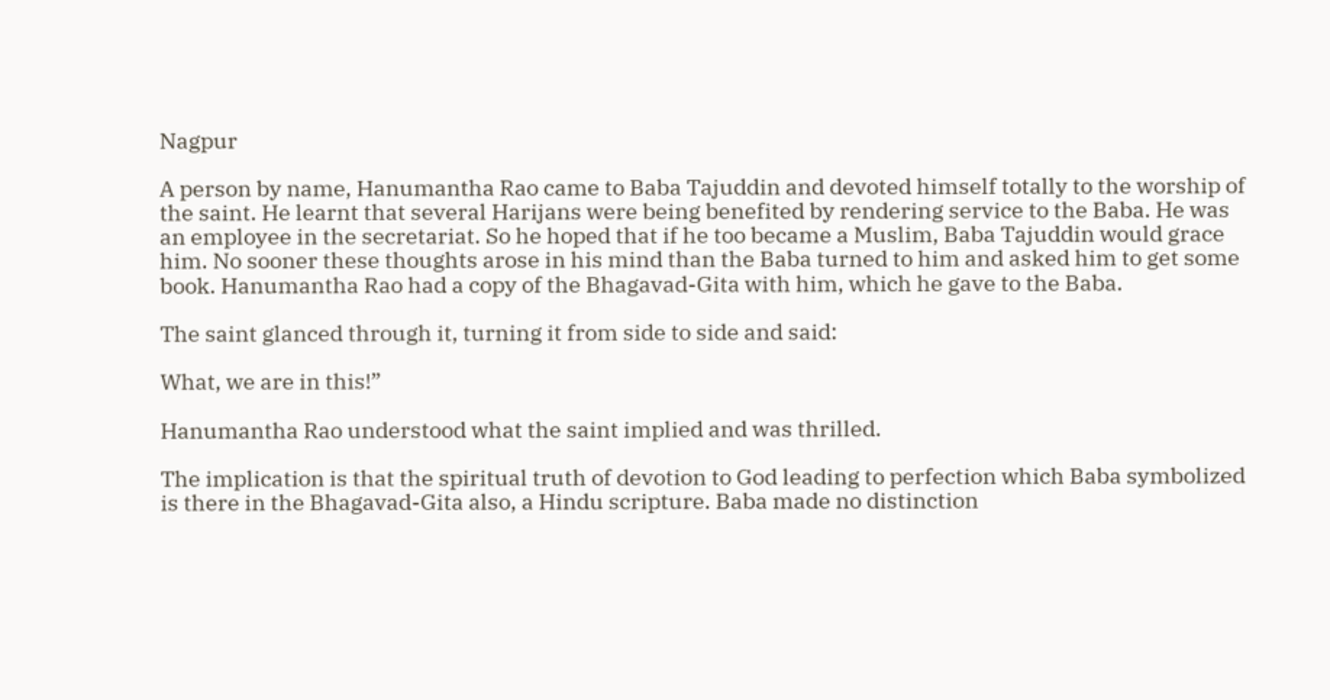Nagpur

A person by name, Hanumantha Rao came to Baba Tajuddin and devoted himself totally to the worship of the saint. He learnt that several Harijans were being benefited by rendering service to the Baba. He was an employee in the secretariat. So he hoped that if he too became a Muslim, Baba Tajuddin would grace him. No sooner these thoughts arose in his mind than the Baba turned to him and asked him to get some book. Hanumantha Rao had a copy of the Bhagavad-Gita with him, which he gave to the Baba.

The saint glanced through it, turning it from side to side and said:

What, we are in this!”

Hanumantha Rao understood what the saint implied and was thrilled.

The implication is that the spiritual truth of devotion to God leading to perfection which Baba symbolized is there in the Bhagavad-Gita also, a Hindu scripture. Baba made no distinction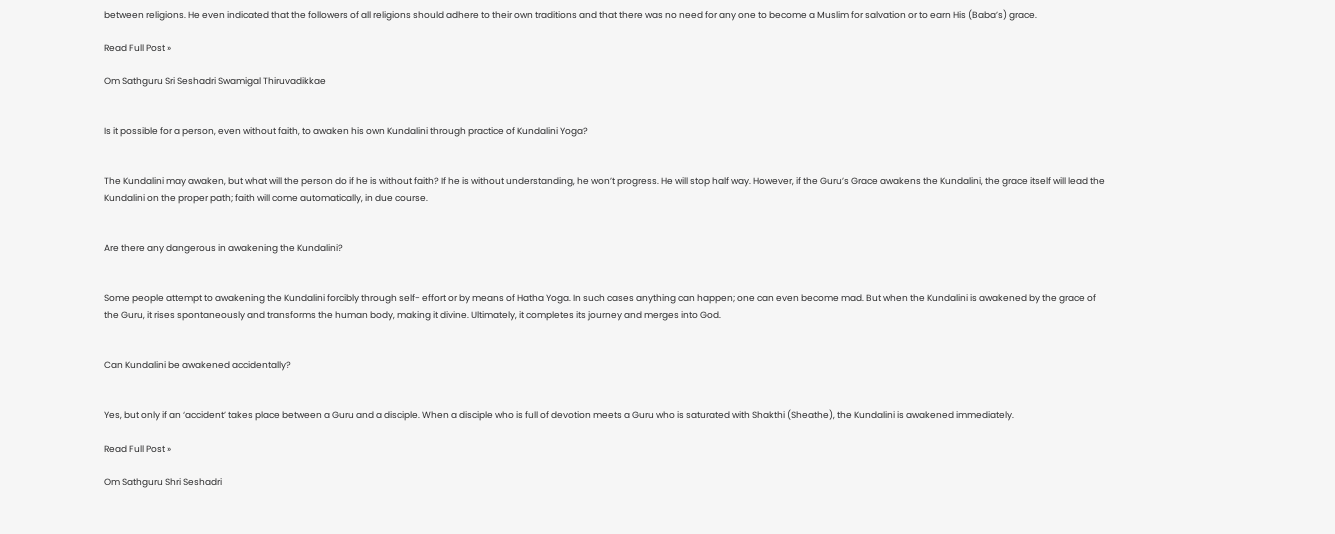between religions. He even indicated that the followers of all religions should adhere to their own traditions and that there was no need for any one to become a Muslim for salvation or to earn His (Baba’s) grace.

Read Full Post »

Om Sathguru Sri Seshadri Swamigal Thiruvadikkae


Is it possible for a person, even without faith, to awaken his own Kundalini through practice of Kundalini Yoga?


The Kundalini may awaken, but what will the person do if he is without faith? If he is without understanding, he won’t progress. He will stop half way. However, if the Guru’s Grace awakens the Kundalini, the grace itself will lead the Kundalini on the proper path; faith will come automatically, in due course.


Are there any dangerous in awakening the Kundalini?


Some people attempt to awakening the Kundalini forcibly through self- effort or by means of Hatha Yoga. In such cases anything can happen; one can even become mad. But when the Kundalini is awakened by the grace of the Guru, it rises spontaneously and transforms the human body, making it divine. Ultimately, it completes its journey and merges into God.


Can Kundalini be awakened accidentally?


Yes, but only if an ‘accident’ takes place between a Guru and a disciple. When a disciple who is full of devotion meets a Guru who is saturated with Shakthi (Sheathe), the Kundalini is awakened immediately.

Read Full Post »

Om Sathguru Shri Seshadri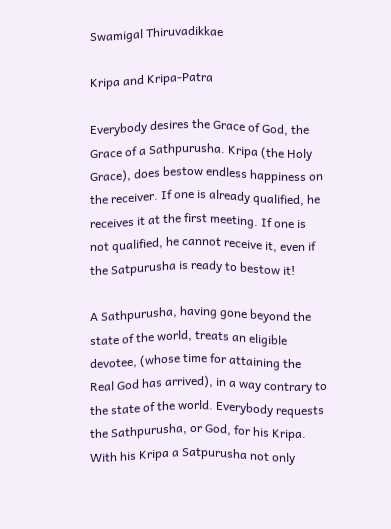Swamigal Thiruvadikkae

Kripa and Kripa-Patra

Everybody desires the Grace of God, the Grace of a Sathpurusha. Kripa (the Holy Grace), does bestow endless happiness on the receiver. If one is already qualified, he receives it at the first meeting. If one is not qualified, he cannot receive it, even if the Satpurusha is ready to bestow it!

A Sathpurusha, having gone beyond the state of the world, treats an eligible devotee, (whose time for attaining the Real God has arrived), in a way contrary to the state of the world. Everybody requests the Sathpurusha, or God, for his Kripa. With his Kripa a Satpurusha not only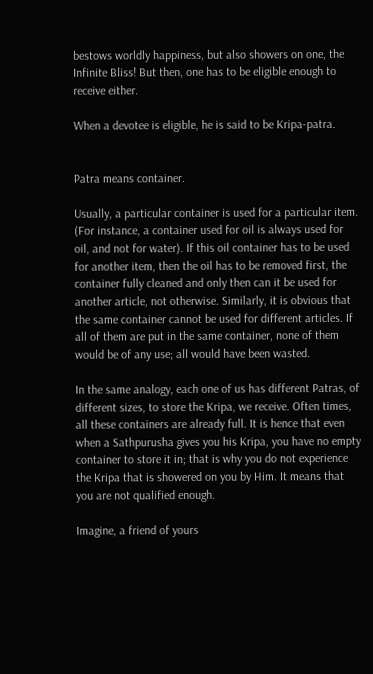bestows worldly happiness, but also showers on one, the Infinite Bliss! But then, one has to be eligible enough to receive either.

When a devotee is eligible, he is said to be Kripa-patra.


Patra means container.

Usually, a particular container is used for a particular item. (For instance, a container used for oil is always used for oil, and not for water). If this oil container has to be used for another item, then the oil has to be removed first, the container fully cleaned and only then can it be used for another article, not otherwise. Similarly, it is obvious that the same container cannot be used for different articles. If all of them are put in the same container, none of them would be of any use; all would have been wasted.

In the same analogy, each one of us has different Patras, of different sizes, to store the Kripa, we receive. Often times, all these containers are already full. It is hence that even when a Sathpurusha gives you his Kripa, you have no empty container to store it in; that is why you do not experience the Kripa that is showered on you by Him. It means that you are not qualified enough.

Imagine, a friend of yours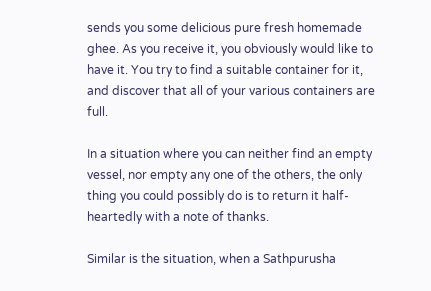sends you some delicious pure fresh homemade ghee. As you receive it, you obviously would like to have it. You try to find a suitable container for it, and discover that all of your various containers are full.

In a situation where you can neither find an empty vessel, nor empty any one of the others, the only thing you could possibly do is to return it half-heartedly with a note of thanks.

Similar is the situation, when a Sathpurusha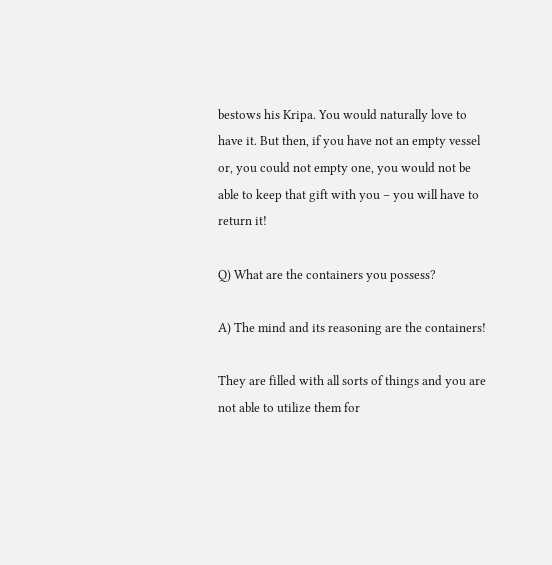bestows his Kripa. You would naturally love to have it. But then, if you have not an empty vessel or, you could not empty one, you would not be able to keep that gift with you – you will have to return it!

Q) What are the containers you possess?

A) The mind and its reasoning are the containers!

They are filled with all sorts of things and you are not able to utilize them for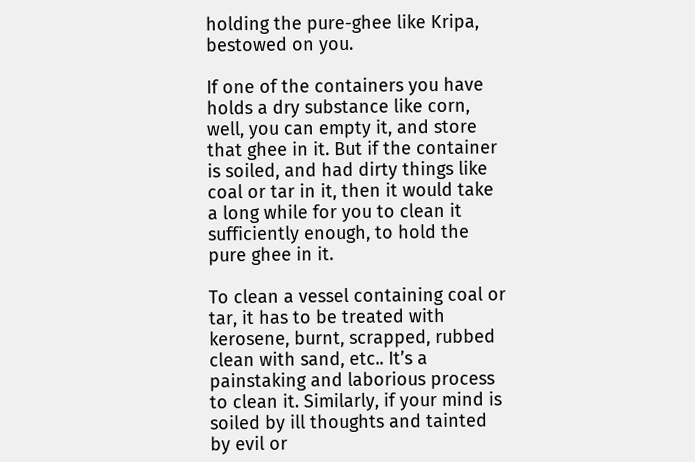holding the pure-ghee like Kripa, bestowed on you.

If one of the containers you have holds a dry substance like corn, well, you can empty it, and store that ghee in it. But if the container is soiled, and had dirty things like coal or tar in it, then it would take a long while for you to clean it sufficiently enough, to hold the pure ghee in it.

To clean a vessel containing coal or tar, it has to be treated with kerosene, burnt, scrapped, rubbed clean with sand, etc.. It’s a painstaking and laborious process to clean it. Similarly, if your mind is soiled by ill thoughts and tainted by evil or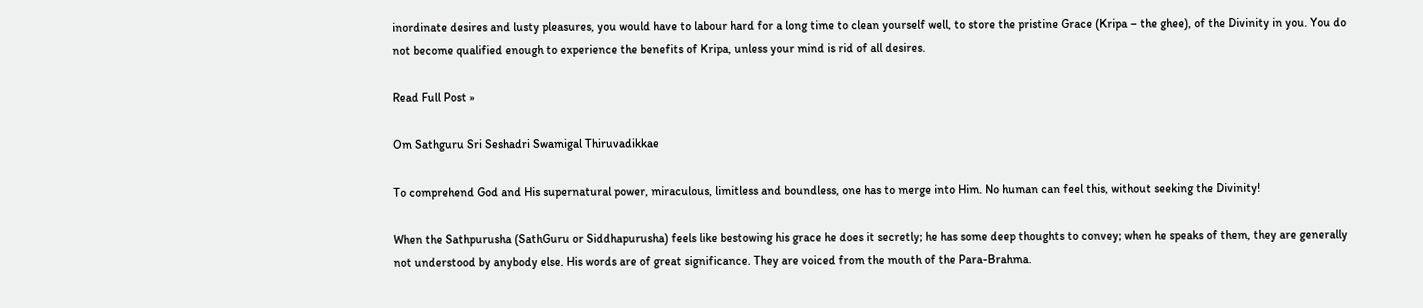inordinate desires and lusty pleasures, you would have to labour hard for a long time to clean yourself well, to store the pristine Grace (Kripa – the ghee), of the Divinity in you. You do not become qualified enough to experience the benefits of Kripa, unless your mind is rid of all desires.

Read Full Post »

Om Sathguru Sri Seshadri Swamigal Thiruvadikkae

To comprehend God and His supernatural power, miraculous, limitless and boundless, one has to merge into Him. No human can feel this, without seeking the Divinity!

When the Sathpurusha (SathGuru or Siddhapurusha) feels like bestowing his grace he does it secretly; he has some deep thoughts to convey; when he speaks of them, they are generally not understood by anybody else. His words are of great significance. They are voiced from the mouth of the Para-Brahma.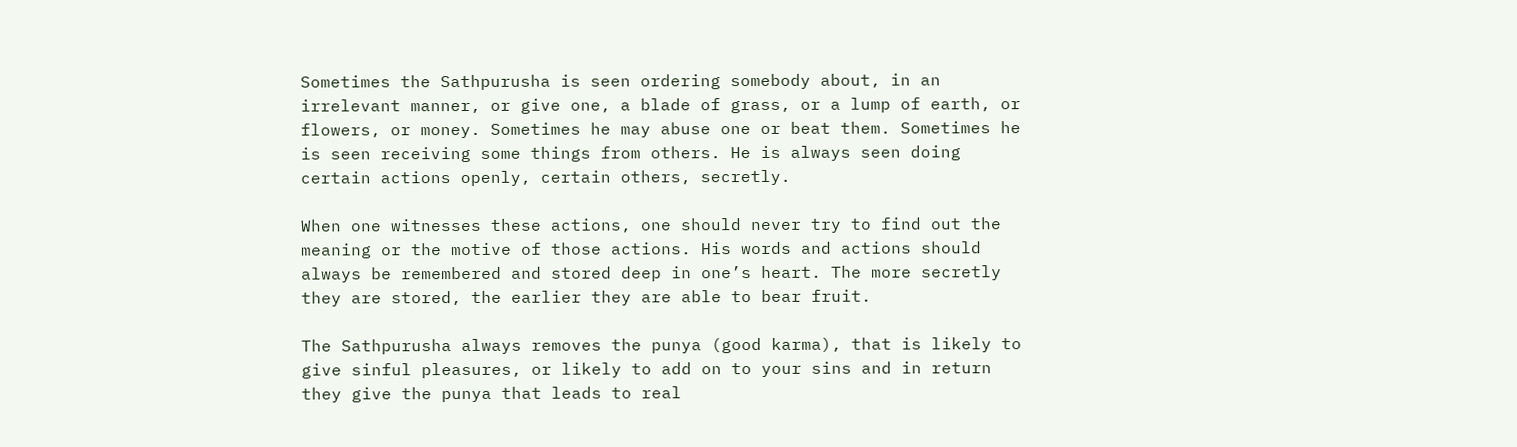Sometimes the Sathpurusha is seen ordering somebody about, in an irrelevant manner, or give one, a blade of grass, or a lump of earth, or flowers, or money. Sometimes he may abuse one or beat them. Sometimes he is seen receiving some things from others. He is always seen doing certain actions openly, certain others, secretly.

When one witnesses these actions, one should never try to find out the meaning or the motive of those actions. His words and actions should always be remembered and stored deep in one’s heart. The more secretly they are stored, the earlier they are able to bear fruit.

The Sathpurusha always removes the punya (good karma), that is likely to give sinful pleasures, or likely to add on to your sins and in return they give the punya that leads to real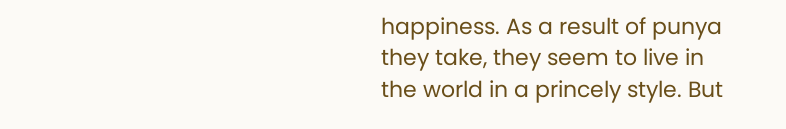happiness. As a result of punya they take, they seem to live in the world in a princely style. But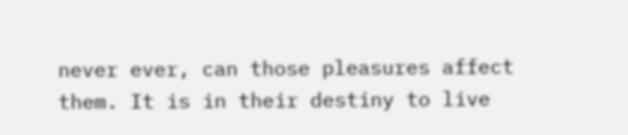never ever, can those pleasures affect them. It is in their destiny to live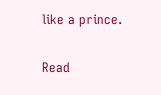like a prince.

Read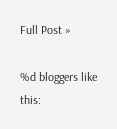Full Post »

%d bloggers like this: